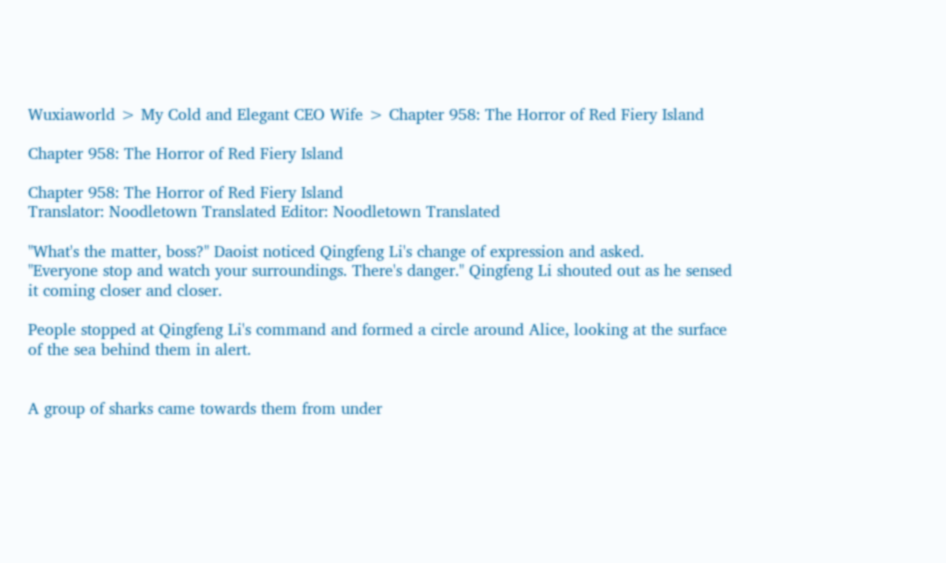Wuxiaworld > My Cold and Elegant CEO Wife > Chapter 958: The Horror of Red Fiery Island

Chapter 958: The Horror of Red Fiery Island

Chapter 958: The Horror of Red Fiery Island
Translator: Noodletown Translated Editor: Noodletown Translated

"What's the matter, boss?" Daoist noticed Qingfeng Li's change of expression and asked.
"Everyone stop and watch your surroundings. There's danger." Qingfeng Li shouted out as he sensed it coming closer and closer.

People stopped at Qingfeng Li's command and formed a circle around Alice, looking at the surface of the sea behind them in alert.


A group of sharks came towards them from under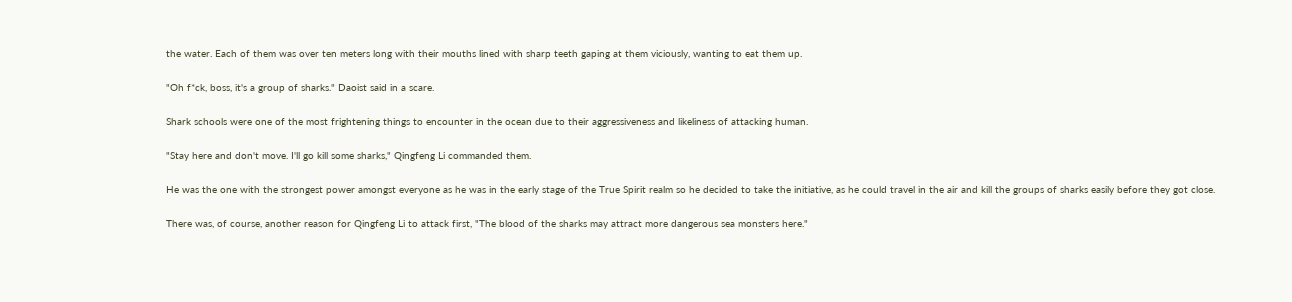the water. Each of them was over ten meters long with their mouths lined with sharp teeth gaping at them viciously, wanting to eat them up.

"Oh f*ck, boss, it's a group of sharks." Daoist said in a scare.

Shark schools were one of the most frightening things to encounter in the ocean due to their aggressiveness and likeliness of attacking human.

"Stay here and don't move. I'll go kill some sharks," Qingfeng Li commanded them.

He was the one with the strongest power amongst everyone as he was in the early stage of the True Spirit realm so he decided to take the initiative, as he could travel in the air and kill the groups of sharks easily before they got close.

There was, of course, another reason for Qingfeng Li to attack first, "The blood of the sharks may attract more dangerous sea monsters here."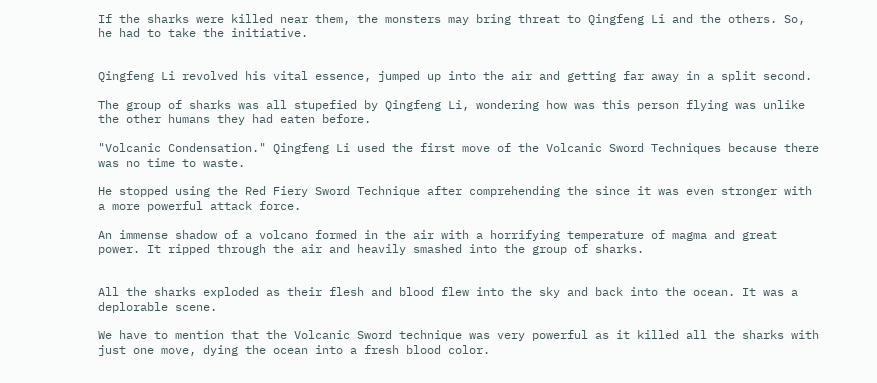If the sharks were killed near them, the monsters may bring threat to Qingfeng Li and the others. So, he had to take the initiative.


Qingfeng Li revolved his vital essence, jumped up into the air and getting far away in a split second.

The group of sharks was all stupefied by Qingfeng Li, wondering how was this person flying was unlike the other humans they had eaten before.

"Volcanic Condensation." Qingfeng Li used the first move of the Volcanic Sword Techniques because there was no time to waste.

He stopped using the Red Fiery Sword Technique after comprehending the since it was even stronger with a more powerful attack force.

An immense shadow of a volcano formed in the air with a horrifying temperature of magma and great power. It ripped through the air and heavily smashed into the group of sharks.


All the sharks exploded as their flesh and blood flew into the sky and back into the ocean. It was a deplorable scene.

We have to mention that the Volcanic Sword technique was very powerful as it killed all the sharks with just one move, dying the ocean into a fresh blood color.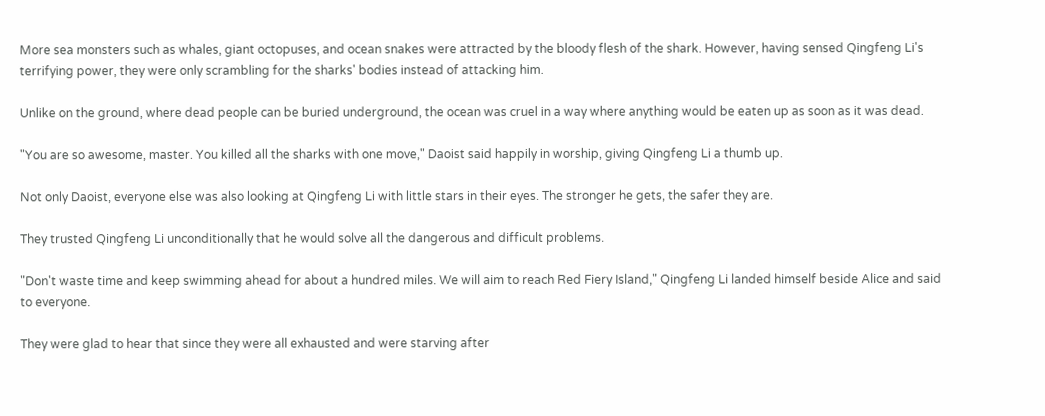More sea monsters such as whales, giant octopuses, and ocean snakes were attracted by the bloody flesh of the shark. However, having sensed Qingfeng Li's terrifying power, they were only scrambling for the sharks' bodies instead of attacking him.

Unlike on the ground, where dead people can be buried underground, the ocean was cruel in a way where anything would be eaten up as soon as it was dead.

"You are so awesome, master. You killed all the sharks with one move," Daoist said happily in worship, giving Qingfeng Li a thumb up.

Not only Daoist, everyone else was also looking at Qingfeng Li with little stars in their eyes. The stronger he gets, the safer they are.

They trusted Qingfeng Li unconditionally that he would solve all the dangerous and difficult problems.

"Don't waste time and keep swimming ahead for about a hundred miles. We will aim to reach Red Fiery Island," Qingfeng Li landed himself beside Alice and said to everyone.

They were glad to hear that since they were all exhausted and were starving after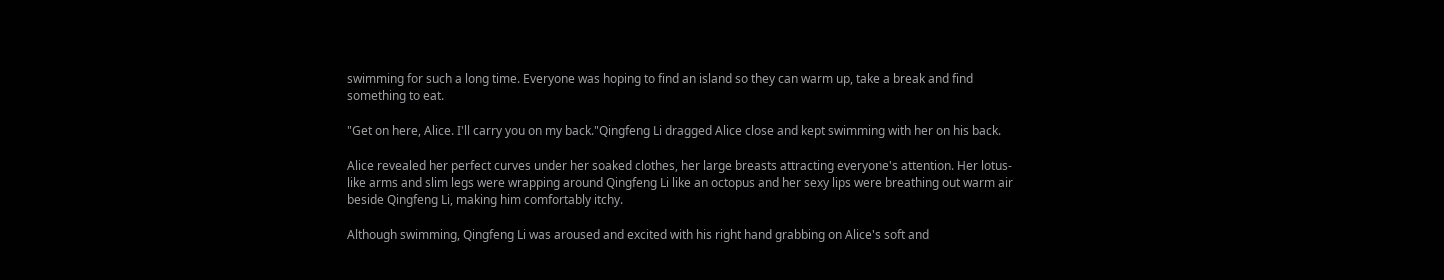swimming for such a long time. Everyone was hoping to find an island so they can warm up, take a break and find something to eat.

"Get on here, Alice. I'll carry you on my back."Qingfeng Li dragged Alice close and kept swimming with her on his back.

Alice revealed her perfect curves under her soaked clothes, her large breasts attracting everyone's attention. Her lotus-like arms and slim legs were wrapping around Qingfeng Li like an octopus and her sexy lips were breathing out warm air beside Qingfeng Li, making him comfortably itchy.

Although swimming, Qingfeng Li was aroused and excited with his right hand grabbing on Alice's soft and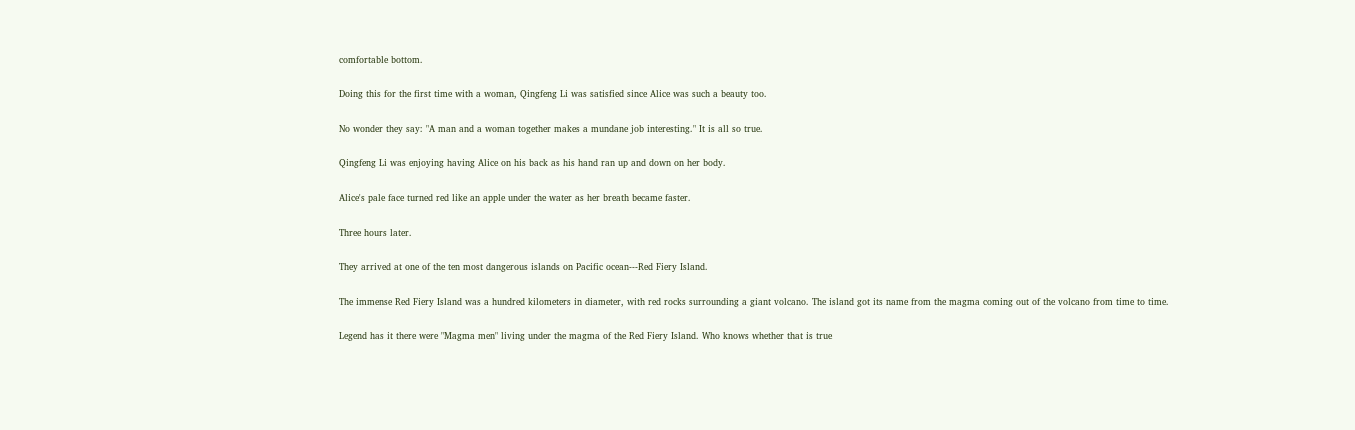comfortable bottom.

Doing this for the first time with a woman, Qingfeng Li was satisfied since Alice was such a beauty too.

No wonder they say: "A man and a woman together makes a mundane job interesting." It is all so true.

Qingfeng Li was enjoying having Alice on his back as his hand ran up and down on her body.

Alice's pale face turned red like an apple under the water as her breath became faster.

Three hours later.

They arrived at one of the ten most dangerous islands on Pacific ocean---Red Fiery Island.

The immense Red Fiery Island was a hundred kilometers in diameter, with red rocks surrounding a giant volcano. The island got its name from the magma coming out of the volcano from time to time.

Legend has it there were "Magma men" living under the magma of the Red Fiery Island. Who knows whether that is true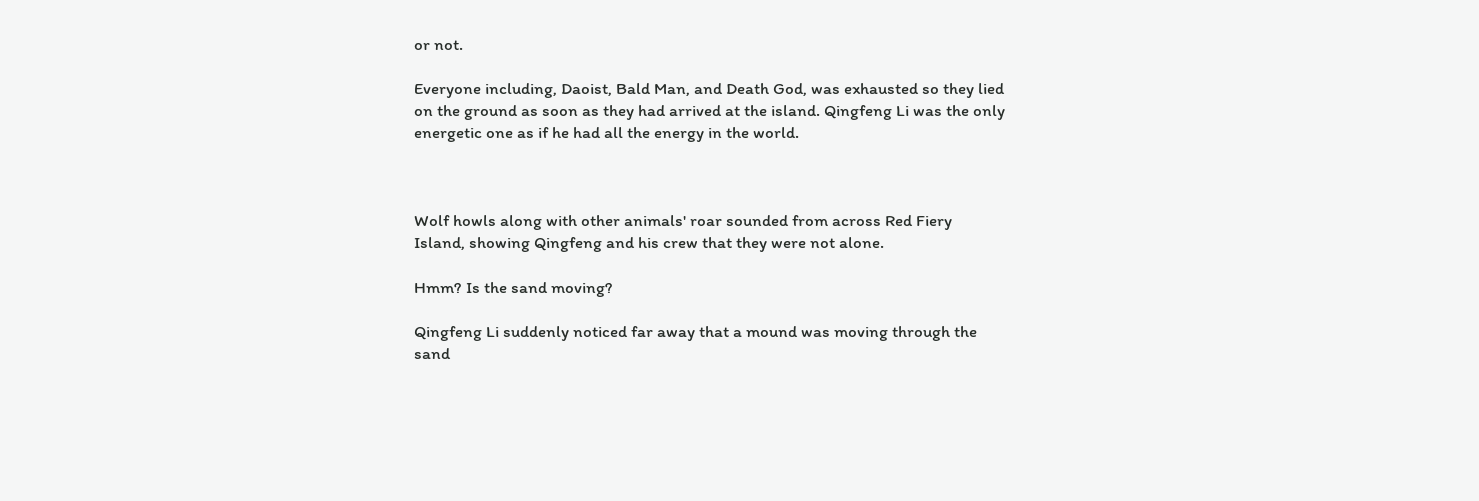or not.

Everyone including, Daoist, Bald Man, and Death God, was exhausted so they lied on the ground as soon as they had arrived at the island. Qingfeng Li was the only energetic one as if he had all the energy in the world.



Wolf howls along with other animals' roar sounded from across Red Fiery Island, showing Qingfeng and his crew that they were not alone.

Hmm? Is the sand moving?

Qingfeng Li suddenly noticed far away that a mound was moving through the sand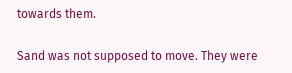towards them.

Sand was not supposed to move. They were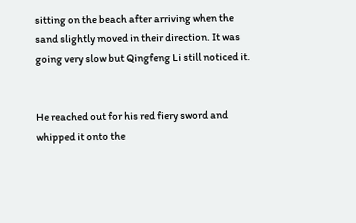sitting on the beach after arriving when the sand slightly moved in their direction. It was going very slow but Qingfeng Li still noticed it.


He reached out for his red fiery sword and whipped it onto the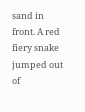sand in front. A red fiery snake jumped out of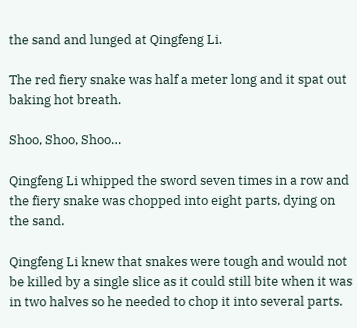the sand and lunged at Qingfeng Li.

The red fiery snake was half a meter long and it spat out baking hot breath.

Shoo, Shoo, Shoo…

Qingfeng Li whipped the sword seven times in a row and the fiery snake was chopped into eight parts, dying on the sand.

Qingfeng Li knew that snakes were tough and would not be killed by a single slice as it could still bite when it was in two halves so he needed to chop it into several parts.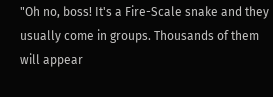"Oh no, boss! It's a Fire-Scale snake and they usually come in groups. Thousands of them will appear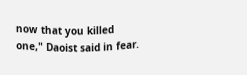now that you killed one," Daoist said in fear.